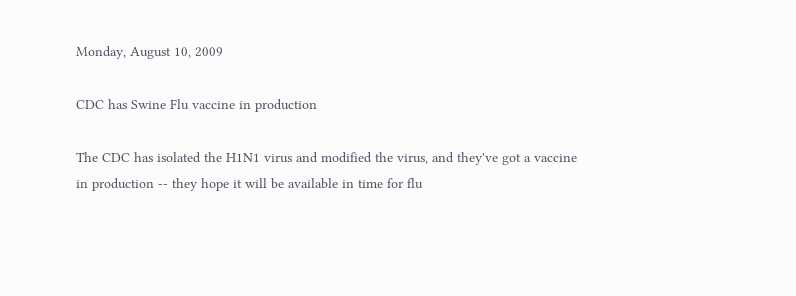Monday, August 10, 2009

CDC has Swine Flu vaccine in production

The CDC has isolated the H1N1 virus and modified the virus, and they've got a vaccine in production -- they hope it will be available in time for flu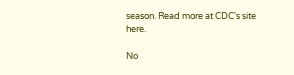season. Read more at CDC's site here.

No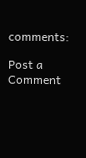comments:

Post a Comment